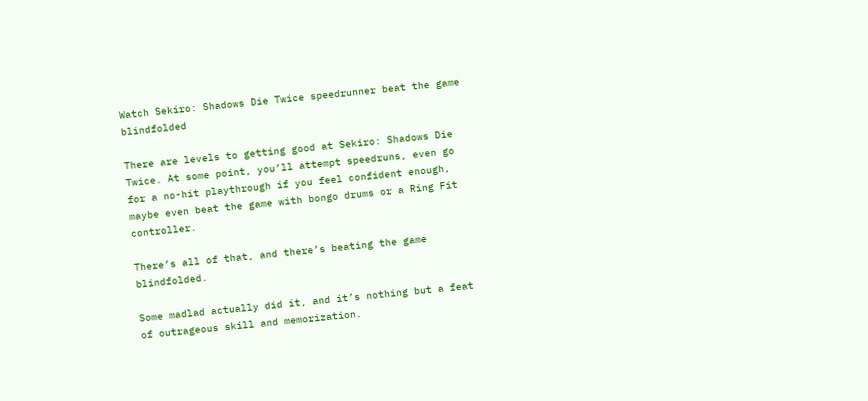Watch Sekiro: Shadows Die Twice speedrunner beat the game blindfolded

There are levels to getting good at Sekiro: Shadows Die Twice. At some point, you’ll attempt speedruns, even go for a no-hit playthrough if you feel confident enough, maybe even beat the game with bongo drums or a Ring Fit controller.

There’s all of that, and there’s beating the game blindfolded.

Some madlad actually did it, and it’s nothing but a feat of outrageous skill and memorization.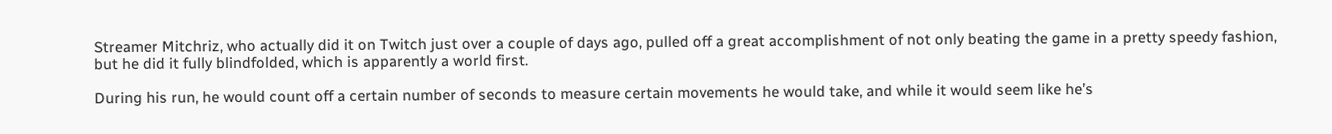Streamer Mitchriz, who actually did it on Twitch just over a couple of days ago, pulled off a great accomplishment of not only beating the game in a pretty speedy fashion, but he did it fully blindfolded, which is apparently a world first.

During his run, he would count off a certain number of seconds to measure certain movements he would take, and while it would seem like he’s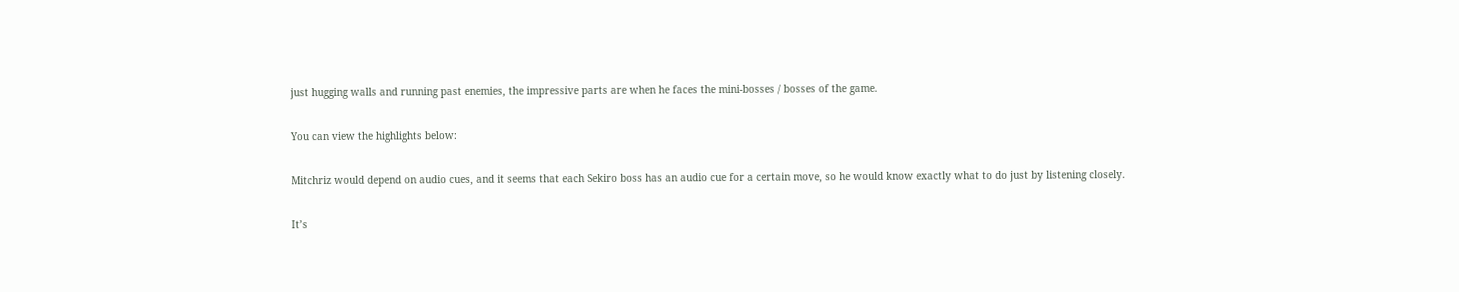just hugging walls and running past enemies, the impressive parts are when he faces the mini-bosses / bosses of the game.

You can view the highlights below:

Mitchriz would depend on audio cues, and it seems that each Sekiro boss has an audio cue for a certain move, so he would know exactly what to do just by listening closely.

It’s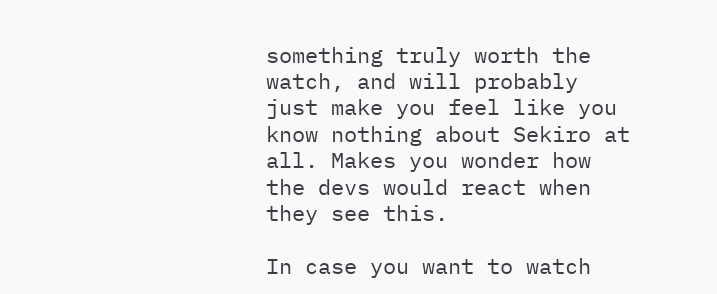something truly worth the watch, and will probably just make you feel like you know nothing about Sekiro at all. Makes you wonder how the devs would react when they see this.

In case you want to watch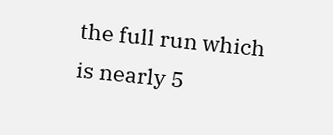the full run which is nearly 5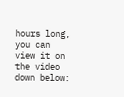hours long, you can view it on the video down below: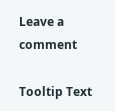Leave a comment

Tooltip Text